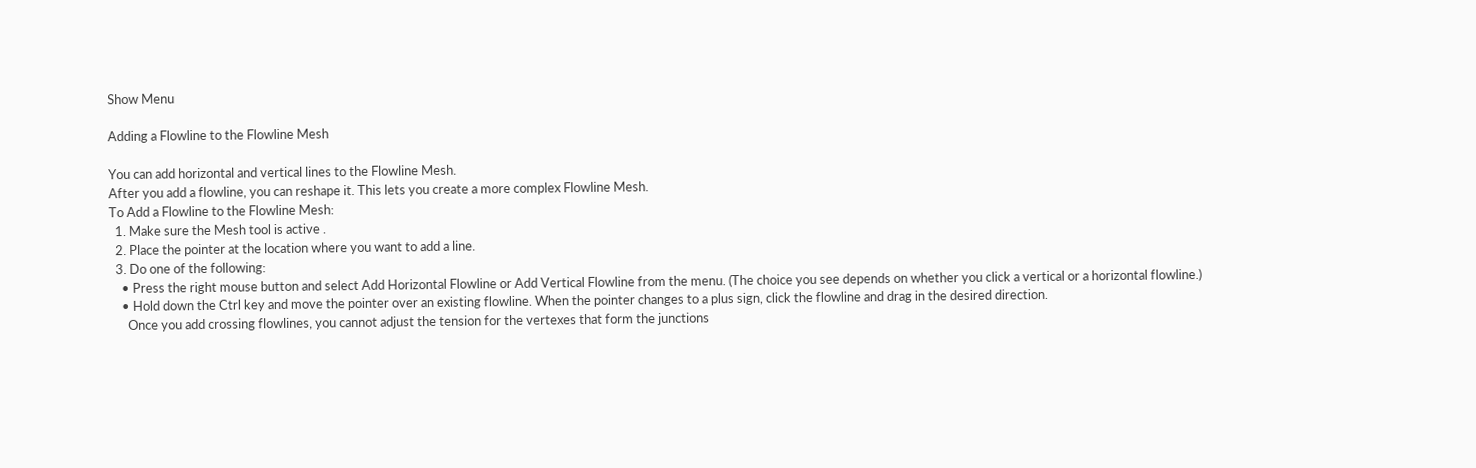Show Menu

Adding a Flowline to the Flowline Mesh

You can add horizontal and vertical lines to the Flowline Mesh.
After you add a flowline, you can reshape it. This lets you create a more complex Flowline Mesh.
To Add a Flowline to the Flowline Mesh:
  1. Make sure the Mesh tool is active .
  2. Place the pointer at the location where you want to add a line.
  3. Do one of the following:
    • Press the right mouse button and select Add Horizontal Flowline or Add Vertical Flowline from the menu. (The choice you see depends on whether you click a vertical or a horizontal flowline.)
    • Hold down the Ctrl key and move the pointer over an existing flowline. When the pointer changes to a plus sign, click the flowline and drag in the desired direction.
      Once you add crossing flowlines, you cannot adjust the tension for the vertexes that form the junctions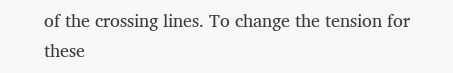of the crossing lines. To change the tension for these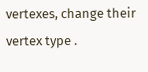vertexes, change their vertex type .